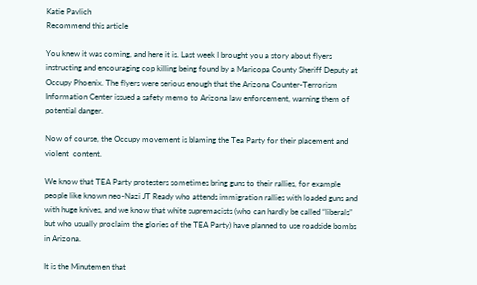Katie Pavlich
Recommend this article

You knew it was coming, and here it is. Last week I brought you a story about flyers instructing and encouraging cop killing being found by a Maricopa County Sheriff Deputy at Occupy Phoenix. The flyers were serious enough that the Arizona Counter-Terrorism Information Center issued a safety memo to Arizona law enforcement, warning them of potential danger.

Now of course, the Occupy movement is blaming the Tea Party for their placement and violent  content.

We know that TEA Party protesters sometimes bring guns to their rallies, for example people like known neo-Nazi JT Ready who attends immigration rallies with loaded guns and with huge knives, and we know that white supremacists (who can hardly be called “liberals” but who usually proclaim the glories of the TEA Party) have planned to use roadside bombs in Arizona.

It is the Minutemen that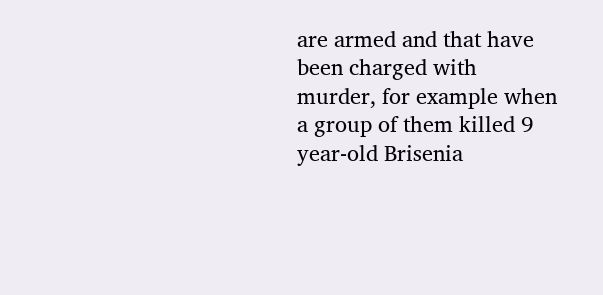are armed and that have been charged with murder, for example when a group of them killed 9 year-old Brisenia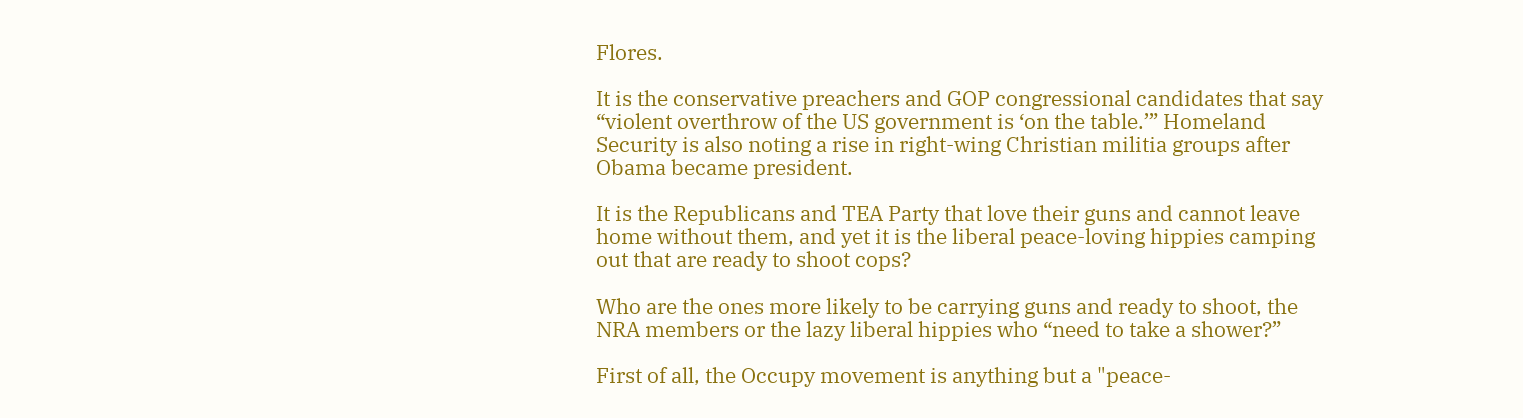Flores.

It is the conservative preachers and GOP congressional candidates that say “violent overthrow of the US government is ‘on the table.’” Homeland Security is also noting a rise in right-wing Christian militia groups after Obama became president.

It is the Republicans and TEA Party that love their guns and cannot leave home without them, and yet it is the liberal peace-loving hippies camping out that are ready to shoot cops?

Who are the ones more likely to be carrying guns and ready to shoot, the NRA members or the lazy liberal hippies who “need to take a shower?”

First of all, the Occupy movement is anything but a "peace-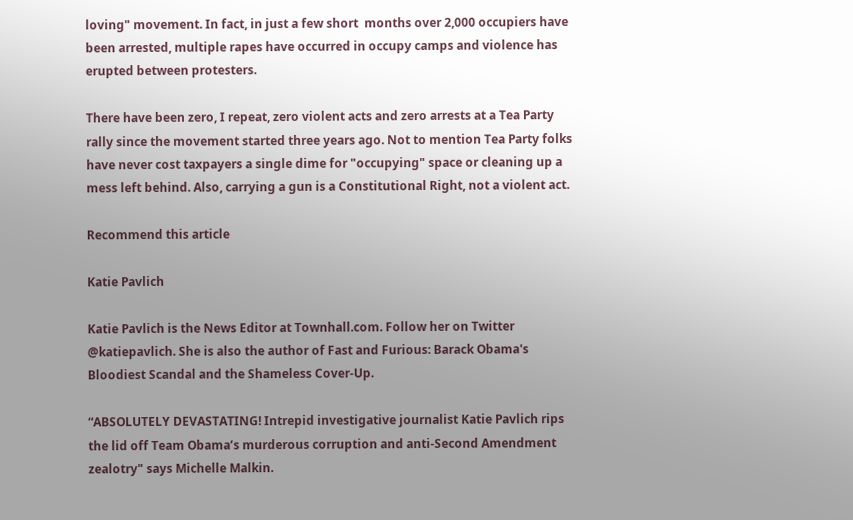loving" movement. In fact, in just a few short  months over 2,000 occupiers have been arrested, multiple rapes have occurred in occupy camps and violence has erupted between protesters.

There have been zero, I repeat, zero violent acts and zero arrests at a Tea Party rally since the movement started three years ago. Not to mention Tea Party folks have never cost taxpayers a single dime for "occupying" space or cleaning up a mess left behind. Also, carrying a gun is a Constitutional Right, not a violent act.

Recommend this article

Katie Pavlich

Katie Pavlich is the News Editor at Townhall.com. Follow her on Twitter @katiepavlich. She is also the author of Fast and Furious: Barack Obama's Bloodiest Scandal and the Shameless Cover-Up.

“ABSOLUTELY DEVASTATING! Intrepid investigative journalist Katie Pavlich rips the lid off Team Obama’s murderous corruption and anti-Second Amendment zealotry" says Michelle Malkin.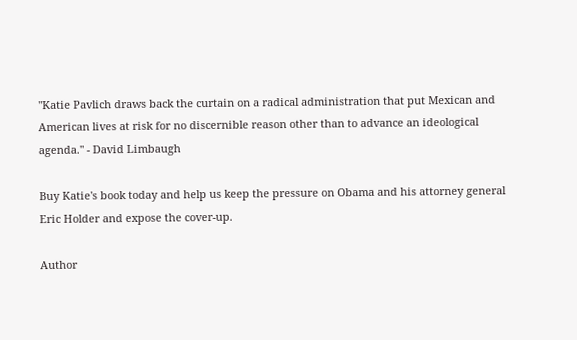"Katie Pavlich draws back the curtain on a radical administration that put Mexican and American lives at risk for no discernible reason other than to advance an ideological agenda." - David Limbaugh

Buy Katie's book today and help us keep the pressure on Obama and his attorney general Eric Holder and expose the cover-up.

Author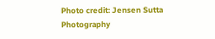Photo credit: Jensen Sutta Photography